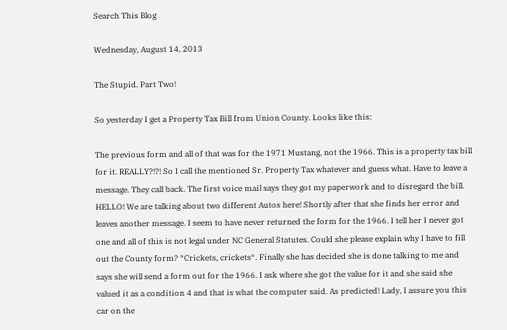Search This Blog

Wednesday, August 14, 2013

The Stupid. Part Two!

So yesterday I get a Property Tax Bill from Union County. Looks like this:

The previous form and all of that was for the 1971 Mustang, not the 1966. This is a property tax bill for it. REALLY?!?! So I call the mentioned Sr. Property Tax whatever and guess what. Have to leave a message. They call back. The first voice mail says they got my paperwork and to disregard the bill. HELLO! We are talking about two different Autos here! Shortly after that she finds her error and leaves another message. I seem to have never returned the form for the 1966. I tell her I never got one and all of this is not legal under NC General Statutes. Could she please explain why I have to fill out the County form? *Crickets, crickets*. Finally she has decided she is done talking to me and says she will send a form out for the 1966. I ask where she got the value for it and she said she valued it as a condition 4 and that is what the computer said. As predicted! Lady, I assure you this car on the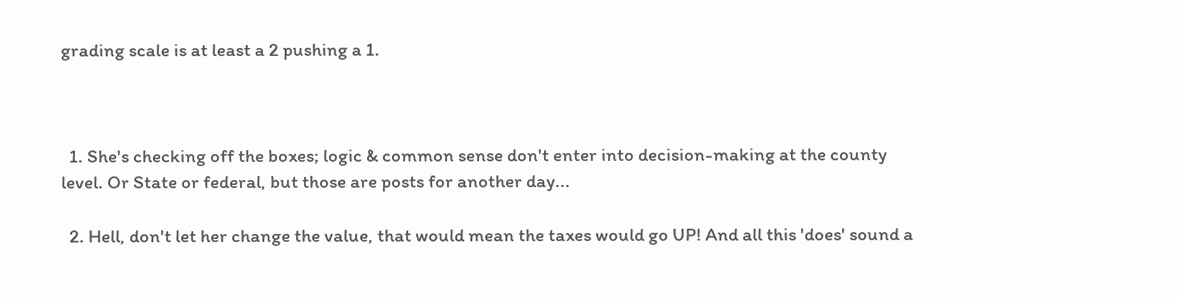grading scale is at least a 2 pushing a 1.



  1. She's checking off the boxes; logic & common sense don't enter into decision-making at the county level. Or State or federal, but those are posts for another day...

  2. Hell, don't let her change the value, that would mean the taxes would go UP! And all this 'does' sound a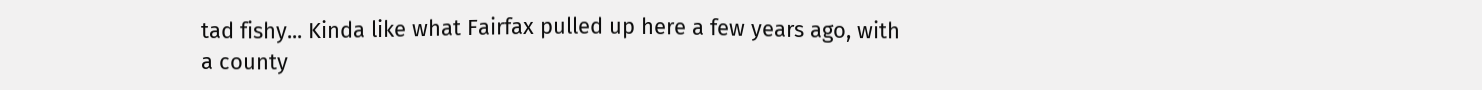tad fishy... Kinda like what Fairfax pulled up here a few years ago, with a county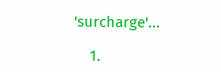'surcharge'...

    1.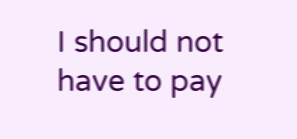I should not have to pay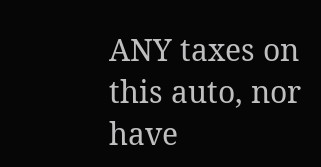ANY taxes on this auto, nor have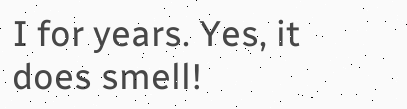I for years. Yes, it does smell!